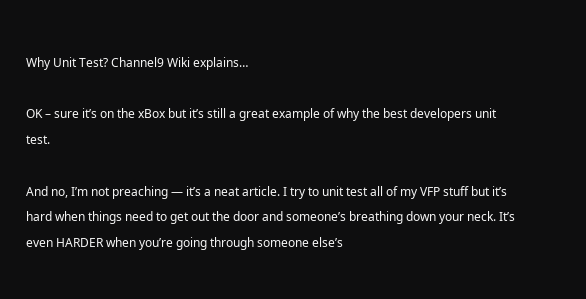Why Unit Test? Channel9 Wiki explains…

OK – sure it’s on the xBox but it’s still a great example of why the best developers unit test.

And no, I’m not preaching — it’s a neat article. I try to unit test all of my VFP stuff but it’s hard when things need to get out the door and someone’s breathing down your neck. It’s even HARDER when you’re going through someone else’s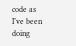code as I’ve been doing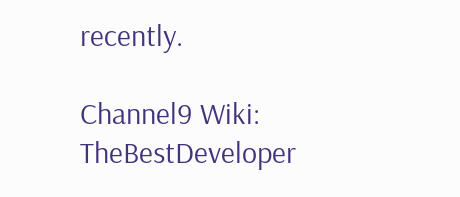recently.

Channel9 Wiki: TheBestDeveloper